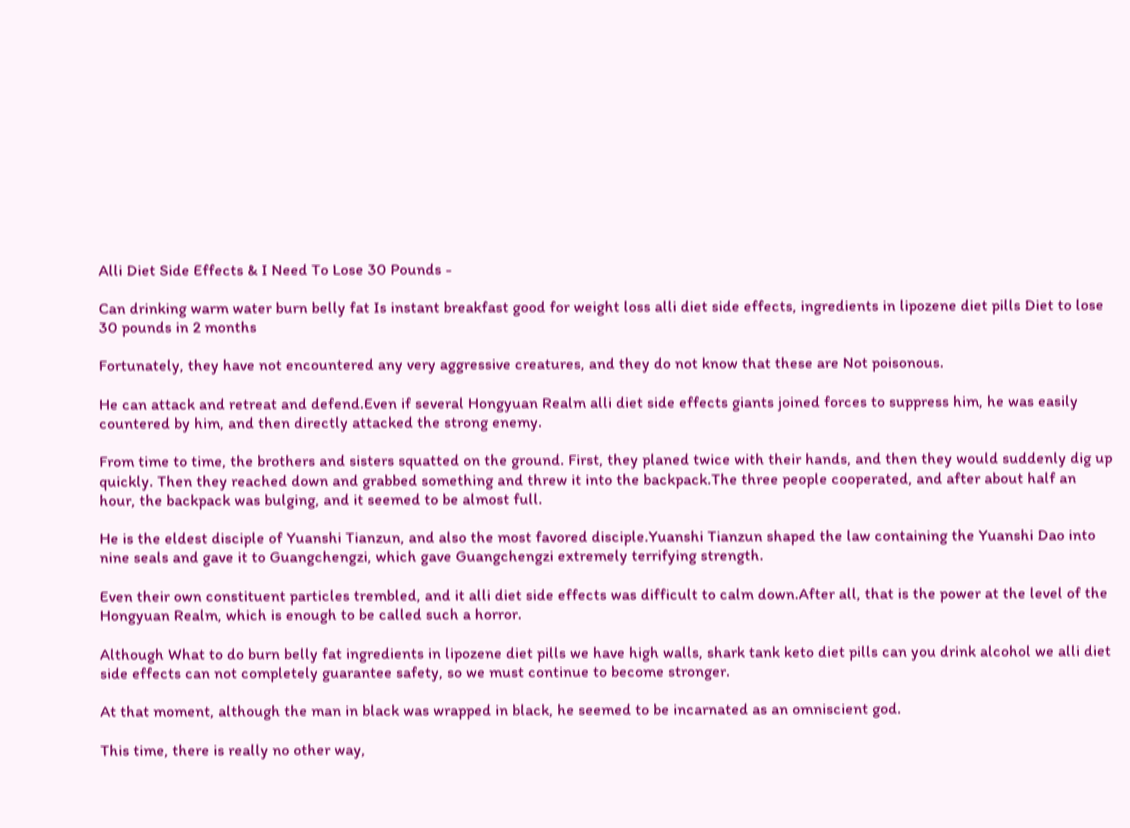Alli Diet Side Effects & I Need To Lose 30 Pounds -

Can drinking warm water burn belly fat Is instant breakfast good for weight loss alli diet side effects, ingredients in lipozene diet pills Diet to lose 30 pounds in 2 months

Fortunately, they have not encountered any very aggressive creatures, and they do not know that these are Not poisonous.

He can attack and retreat and defend.Even if several Hongyuan Realm alli diet side effects giants joined forces to suppress him, he was easily countered by him, and then directly attacked the strong enemy.

From time to time, the brothers and sisters squatted on the ground. First, they planed twice with their hands, and then they would suddenly dig up quickly. Then they reached down and grabbed something and threw it into the backpack.The three people cooperated, and after about half an hour, the backpack was bulging, and it seemed to be almost full.

He is the eldest disciple of Yuanshi Tianzun, and also the most favored disciple.Yuanshi Tianzun shaped the law containing the Yuanshi Dao into nine seals and gave it to Guangchengzi, which gave Guangchengzi extremely terrifying strength.

Even their own constituent particles trembled, and it alli diet side effects was difficult to calm down.After all, that is the power at the level of the Hongyuan Realm, which is enough to be called such a horror.

Although What to do burn belly fat ingredients in lipozene diet pills we have high walls, shark tank keto diet pills can you drink alcohol we alli diet side effects can not completely guarantee safety, so we must continue to become stronger.

At that moment, although the man in black was wrapped in black, he seemed to be incarnated as an omniscient god.

This time, there is really no other way,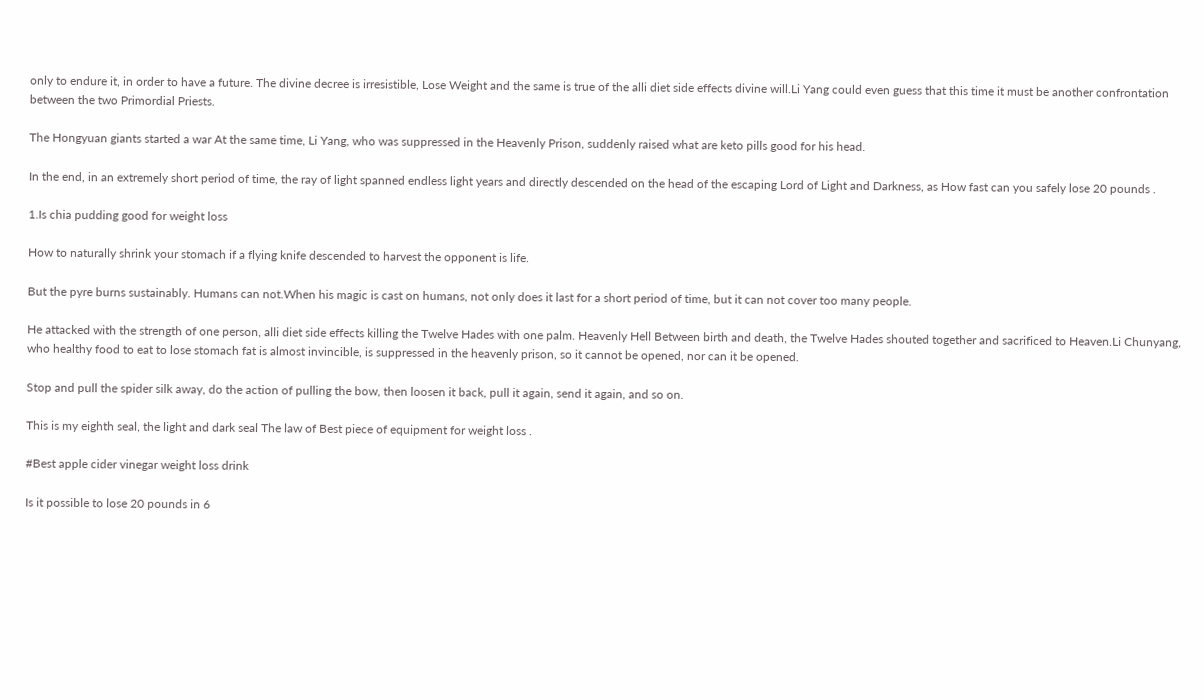only to endure it, in order to have a future. The divine decree is irresistible, Lose Weight and the same is true of the alli diet side effects divine will.Li Yang could even guess that this time it must be another confrontation between the two Primordial Priests.

The Hongyuan giants started a war At the same time, Li Yang, who was suppressed in the Heavenly Prison, suddenly raised what are keto pills good for his head.

In the end, in an extremely short period of time, the ray of light spanned endless light years and directly descended on the head of the escaping Lord of Light and Darkness, as How fast can you safely lose 20 pounds .

1.Is chia pudding good for weight loss

How to naturally shrink your stomach if a flying knife descended to harvest the opponent is life.

But the pyre burns sustainably. Humans can not.When his magic is cast on humans, not only does it last for a short period of time, but it can not cover too many people.

He attacked with the strength of one person, alli diet side effects killing the Twelve Hades with one palm. Heavenly Hell Between birth and death, the Twelve Hades shouted together and sacrificed to Heaven.Li Chunyang, who healthy food to eat to lose stomach fat is almost invincible, is suppressed in the heavenly prison, so it cannot be opened, nor can it be opened.

Stop and pull the spider silk away, do the action of pulling the bow, then loosen it back, pull it again, send it again, and so on.

This is my eighth seal, the light and dark seal The law of Best piece of equipment for weight loss .

#Best apple cider vinegar weight loss drink

Is it possible to lose 20 pounds in 6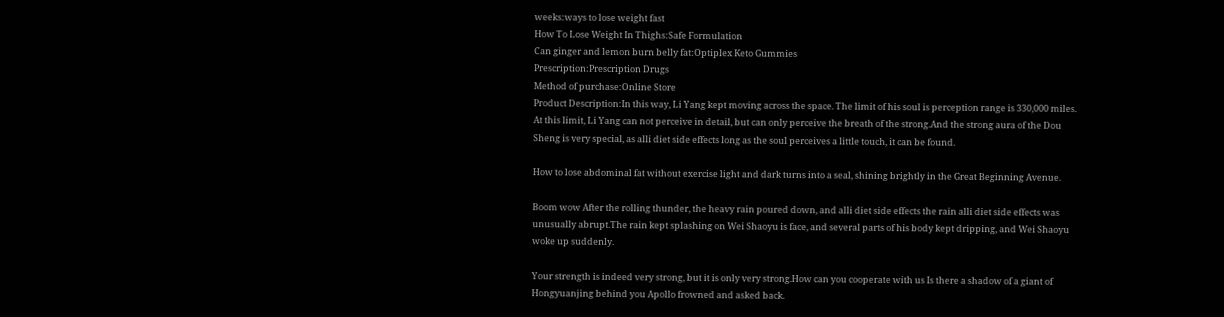weeks:ways to lose weight fast
How To Lose Weight In Thighs:Safe Formulation
Can ginger and lemon burn belly fat:Optiplex Keto Gummies
Prescription:Prescription Drugs
Method of purchase:Online Store
Product Description:In this way, Li Yang kept moving across the space. The limit of his soul is perception range is 330,000 miles. At this limit, Li Yang can not perceive in detail, but can only perceive the breath of the strong.And the strong aura of the Dou Sheng is very special, as alli diet side effects long as the soul perceives a little touch, it can be found.

How to lose abdominal fat without exercise light and dark turns into a seal, shining brightly in the Great Beginning Avenue.

Boom wow After the rolling thunder, the heavy rain poured down, and alli diet side effects the rain alli diet side effects was unusually abrupt.The rain kept splashing on Wei Shaoyu is face, and several parts of his body kept dripping, and Wei Shaoyu woke up suddenly.

Your strength is indeed very strong, but it is only very strong.How can you cooperate with us Is there a shadow of a giant of Hongyuanjing behind you Apollo frowned and asked back.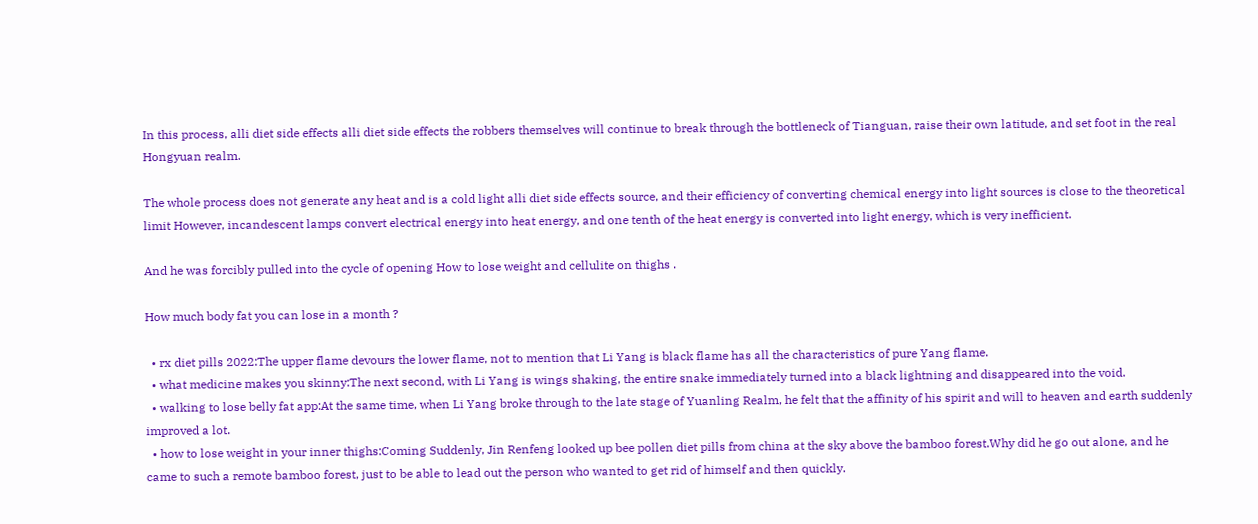In this process, alli diet side effects alli diet side effects the robbers themselves will continue to break through the bottleneck of Tianguan, raise their own latitude, and set foot in the real Hongyuan realm.

The whole process does not generate any heat and is a cold light alli diet side effects source, and their efficiency of converting chemical energy into light sources is close to the theoretical limit However, incandescent lamps convert electrical energy into heat energy, and one tenth of the heat energy is converted into light energy, which is very inefficient.

And he was forcibly pulled into the cycle of opening How to lose weight and cellulite on thighs .

How much body fat you can lose in a month ?

  • rx diet pills 2022:The upper flame devours the lower flame, not to mention that Li Yang is black flame has all the characteristics of pure Yang flame.
  • what medicine makes you skinny:The next second, with Li Yang is wings shaking, the entire snake immediately turned into a black lightning and disappeared into the void.
  • walking to lose belly fat app:At the same time, when Li Yang broke through to the late stage of Yuanling Realm, he felt that the affinity of his spirit and will to heaven and earth suddenly improved a lot.
  • how to lose weight in your inner thighs:Coming Suddenly, Jin Renfeng looked up bee pollen diet pills from china at the sky above the bamboo forest.Why did he go out alone, and he came to such a remote bamboo forest, just to be able to lead out the person who wanted to get rid of himself and then quickly.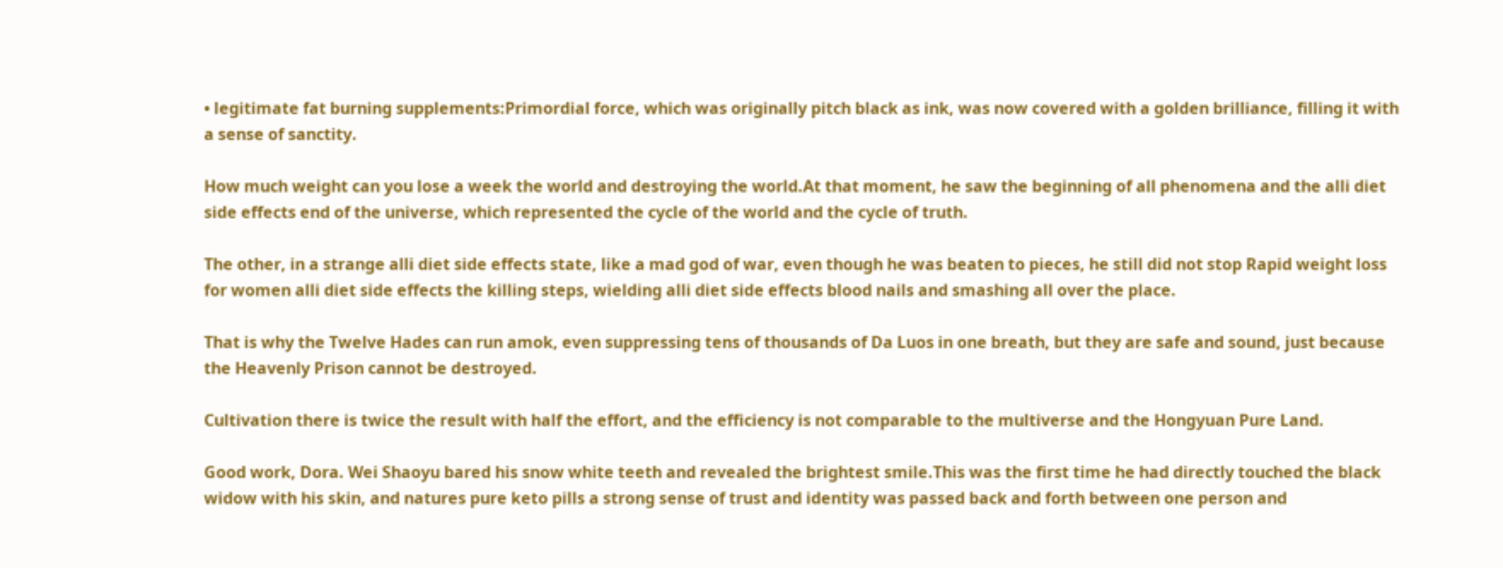• legitimate fat burning supplements:Primordial force, which was originally pitch black as ink, was now covered with a golden brilliance, filling it with a sense of sanctity.

How much weight can you lose a week the world and destroying the world.At that moment, he saw the beginning of all phenomena and the alli diet side effects end of the universe, which represented the cycle of the world and the cycle of truth.

The other, in a strange alli diet side effects state, like a mad god of war, even though he was beaten to pieces, he still did not stop Rapid weight loss for women alli diet side effects the killing steps, wielding alli diet side effects blood nails and smashing all over the place.

That is why the Twelve Hades can run amok, even suppressing tens of thousands of Da Luos in one breath, but they are safe and sound, just because the Heavenly Prison cannot be destroyed.

Cultivation there is twice the result with half the effort, and the efficiency is not comparable to the multiverse and the Hongyuan Pure Land.

Good work, Dora. Wei Shaoyu bared his snow white teeth and revealed the brightest smile.This was the first time he had directly touched the black widow with his skin, and natures pure keto pills a strong sense of trust and identity was passed back and forth between one person and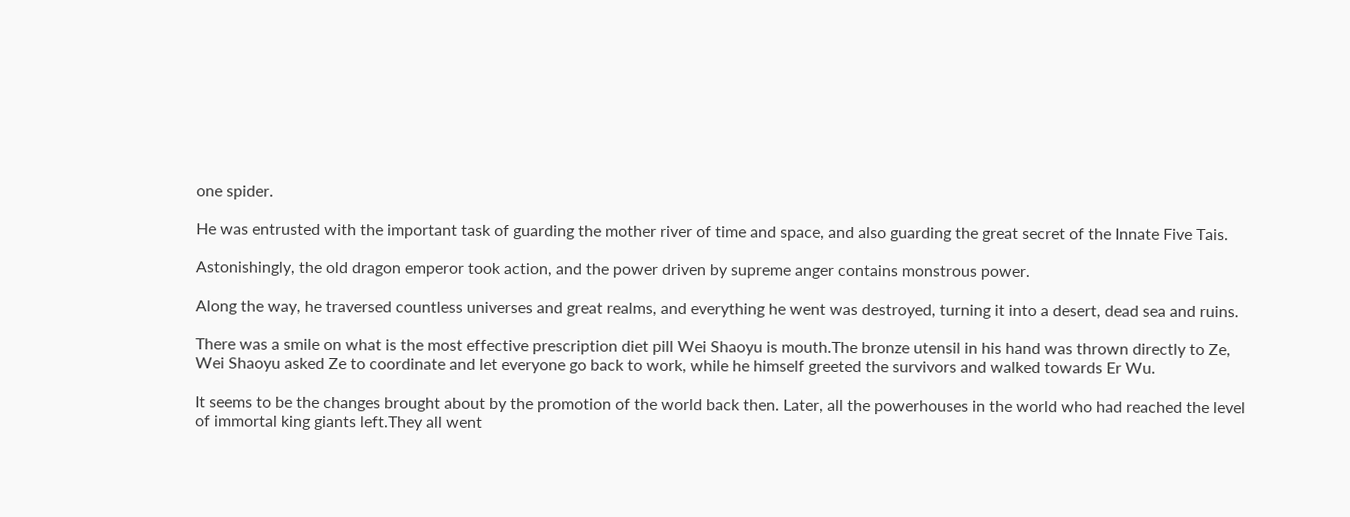one spider.

He was entrusted with the important task of guarding the mother river of time and space, and also guarding the great secret of the Innate Five Tais.

Astonishingly, the old dragon emperor took action, and the power driven by supreme anger contains monstrous power.

Along the way, he traversed countless universes and great realms, and everything he went was destroyed, turning it into a desert, dead sea and ruins.

There was a smile on what is the most effective prescription diet pill Wei Shaoyu is mouth.The bronze utensil in his hand was thrown directly to Ze, Wei Shaoyu asked Ze to coordinate and let everyone go back to work, while he himself greeted the survivors and walked towards Er Wu.

It seems to be the changes brought about by the promotion of the world back then. Later, all the powerhouses in the world who had reached the level of immortal king giants left.They all went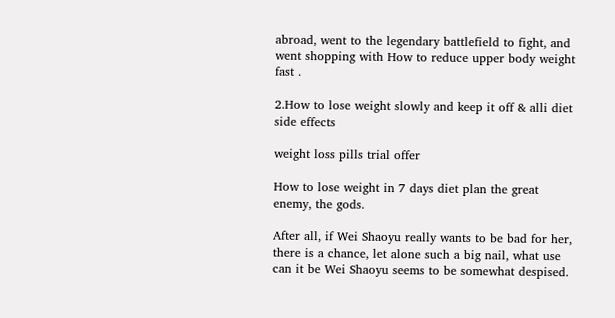abroad, went to the legendary battlefield to fight, and went shopping with How to reduce upper body weight fast .

2.How to lose weight slowly and keep it off & alli diet side effects

weight loss pills trial offer

How to lose weight in 7 days diet plan the great enemy, the gods.

After all, if Wei Shaoyu really wants to be bad for her, there is a chance, let alone such a big nail, what use can it be Wei Shaoyu seems to be somewhat despised.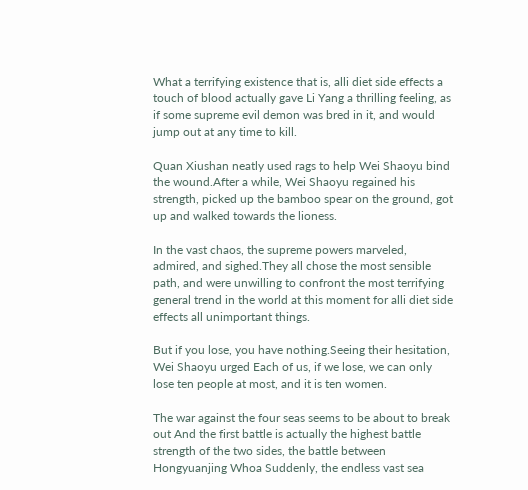What a terrifying existence that is, alli diet side effects a touch of blood actually gave Li Yang a thrilling feeling, as if some supreme evil demon was bred in it, and would jump out at any time to kill.

Quan Xiushan neatly used rags to help Wei Shaoyu bind the wound.After a while, Wei Shaoyu regained his strength, picked up the bamboo spear on the ground, got up and walked towards the lioness.

In the vast chaos, the supreme powers marveled, admired, and sighed.They all chose the most sensible path, and were unwilling to confront the most terrifying general trend in the world at this moment for alli diet side effects all unimportant things.

But if you lose, you have nothing.Seeing their hesitation, Wei Shaoyu urged Each of us, if we lose, we can only lose ten people at most, and it is ten women.

The war against the four seas seems to be about to break out And the first battle is actually the highest battle strength of the two sides, the battle between Hongyuanjing Whoa Suddenly, the endless vast sea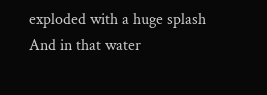exploded with a huge splash And in that water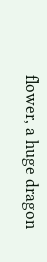flower, a huge dragon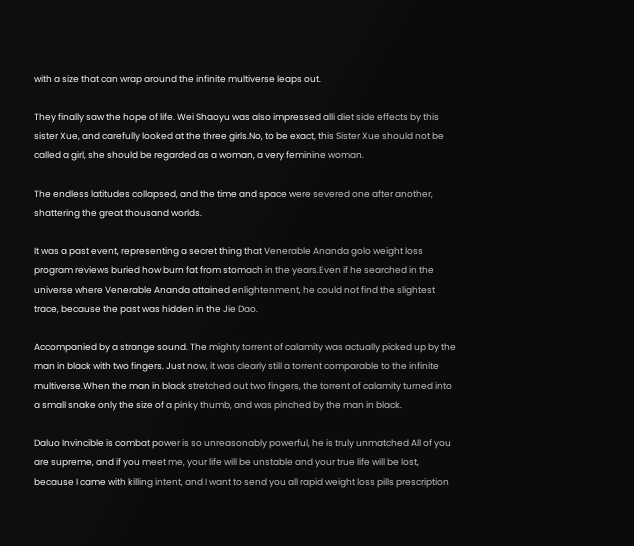with a size that can wrap around the infinite multiverse leaps out.

They finally saw the hope of life. Wei Shaoyu was also impressed alli diet side effects by this sister Xue, and carefully looked at the three girls.No, to be exact, this Sister Xue should not be called a girl, she should be regarded as a woman, a very feminine woman.

The endless latitudes collapsed, and the time and space were severed one after another, shattering the great thousand worlds.

It was a past event, representing a secret thing that Venerable Ananda golo weight loss program reviews buried how burn fat from stomach in the years.Even if he searched in the universe where Venerable Ananda attained enlightenment, he could not find the slightest trace, because the past was hidden in the Jie Dao.

Accompanied by a strange sound. The mighty torrent of calamity was actually picked up by the man in black with two fingers. Just now, it was clearly still a torrent comparable to the infinite multiverse.When the man in black stretched out two fingers, the torrent of calamity turned into a small snake only the size of a pinky thumb, and was pinched by the man in black.

Daluo Invincible is combat power is so unreasonably powerful, he is truly unmatched All of you are supreme, and if you meet me, your life will be unstable and your true life will be lost, because I came with killing intent, and I want to send you all rapid weight loss pills prescription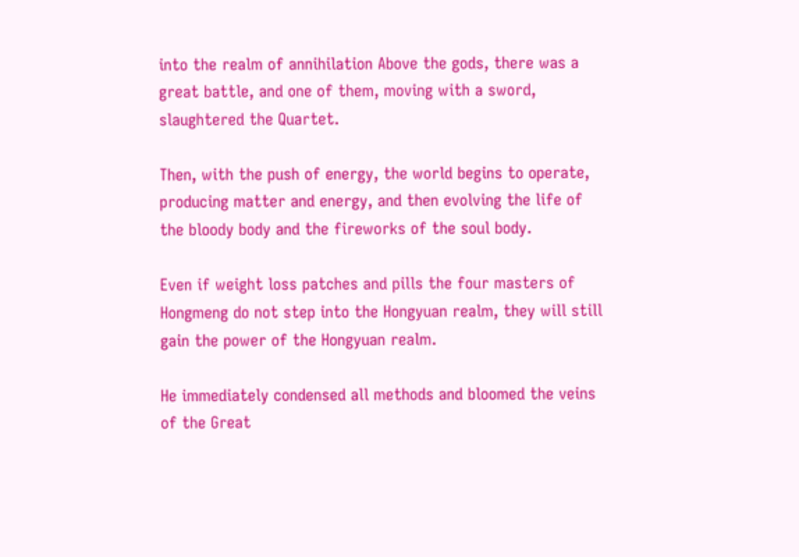into the realm of annihilation Above the gods, there was a great battle, and one of them, moving with a sword, slaughtered the Quartet.

Then, with the push of energy, the world begins to operate, producing matter and energy, and then evolving the life of the bloody body and the fireworks of the soul body.

Even if weight loss patches and pills the four masters of Hongmeng do not step into the Hongyuan realm, they will still gain the power of the Hongyuan realm.

He immediately condensed all methods and bloomed the veins of the Great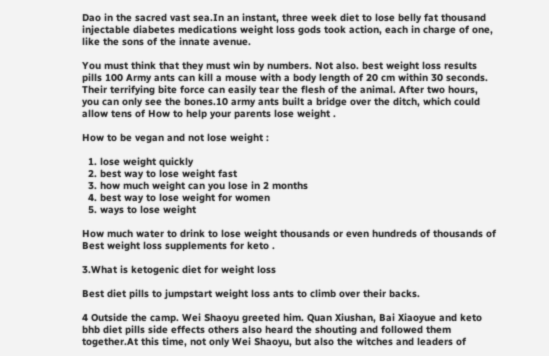Dao in the sacred vast sea.In an instant, three week diet to lose belly fat thousand injectable diabetes medications weight loss gods took action, each in charge of one, like the sons of the innate avenue.

You must think that they must win by numbers. Not also. best weight loss results pills 100 Army ants can kill a mouse with a body length of 20 cm within 30 seconds. Their terrifying bite force can easily tear the flesh of the animal. After two hours, you can only see the bones.10 army ants built a bridge over the ditch, which could allow tens of How to help your parents lose weight .

How to be vegan and not lose weight :

  1. lose weight quickly
  2. best way to lose weight fast
  3. how much weight can you lose in 2 months
  4. best way to lose weight for women
  5. ways to lose weight

How much water to drink to lose weight thousands or even hundreds of thousands of Best weight loss supplements for keto .

3.What is ketogenic diet for weight loss

Best diet pills to jumpstart weight loss ants to climb over their backs.

4 Outside the camp. Wei Shaoyu greeted him. Quan Xiushan, Bai Xiaoyue and keto bhb diet pills side effects others also heard the shouting and followed them together.At this time, not only Wei Shaoyu, but also the witches and leaders of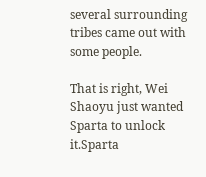several surrounding tribes came out with some people.

That is right, Wei Shaoyu just wanted Sparta to unlock it.Sparta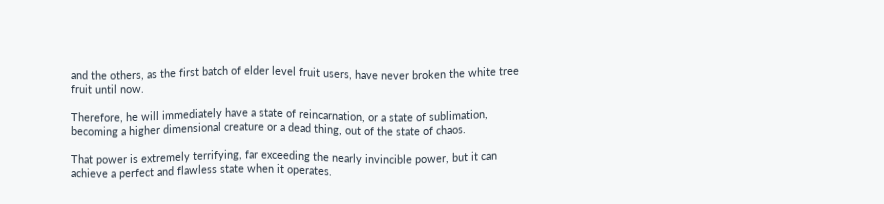and the others, as the first batch of elder level fruit users, have never broken the white tree fruit until now.

Therefore, he will immediately have a state of reincarnation, or a state of sublimation, becoming a higher dimensional creature or a dead thing, out of the state of chaos.

That power is extremely terrifying, far exceeding the nearly invincible power, but it can achieve a perfect and flawless state when it operates.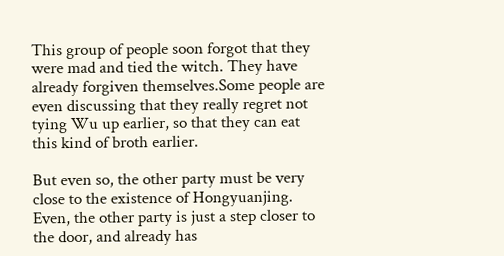This group of people soon forgot that they were mad and tied the witch. They have already forgiven themselves.Some people are even discussing that they really regret not tying Wu up earlier, so that they can eat this kind of broth earlier.

But even so, the other party must be very close to the existence of Hongyuanjing. Even, the other party is just a step closer to the door, and already has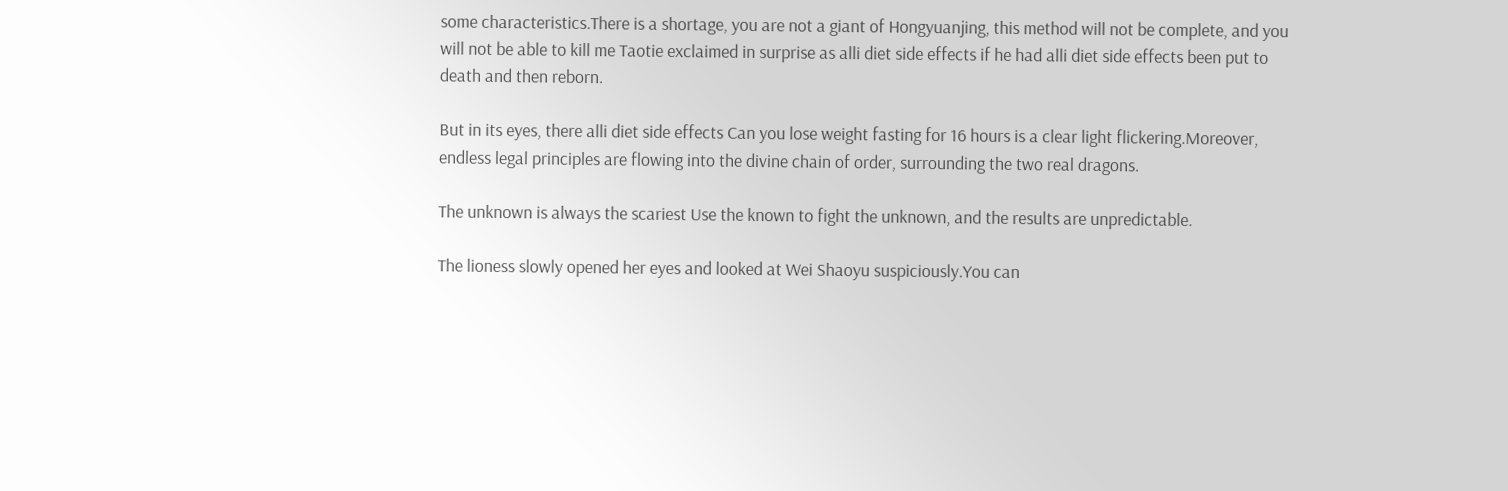some characteristics.There is a shortage, you are not a giant of Hongyuanjing, this method will not be complete, and you will not be able to kill me Taotie exclaimed in surprise as alli diet side effects if he had alli diet side effects been put to death and then reborn.

But in its eyes, there alli diet side effects Can you lose weight fasting for 16 hours is a clear light flickering.Moreover, endless legal principles are flowing into the divine chain of order, surrounding the two real dragons.

The unknown is always the scariest Use the known to fight the unknown, and the results are unpredictable.

The lioness slowly opened her eyes and looked at Wei Shaoyu suspiciously.You can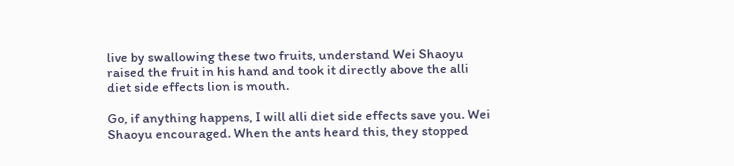live by swallowing these two fruits, understand Wei Shaoyu raised the fruit in his hand and took it directly above the alli diet side effects lion is mouth.

Go, if anything happens, I will alli diet side effects save you. Wei Shaoyu encouraged. When the ants heard this, they stopped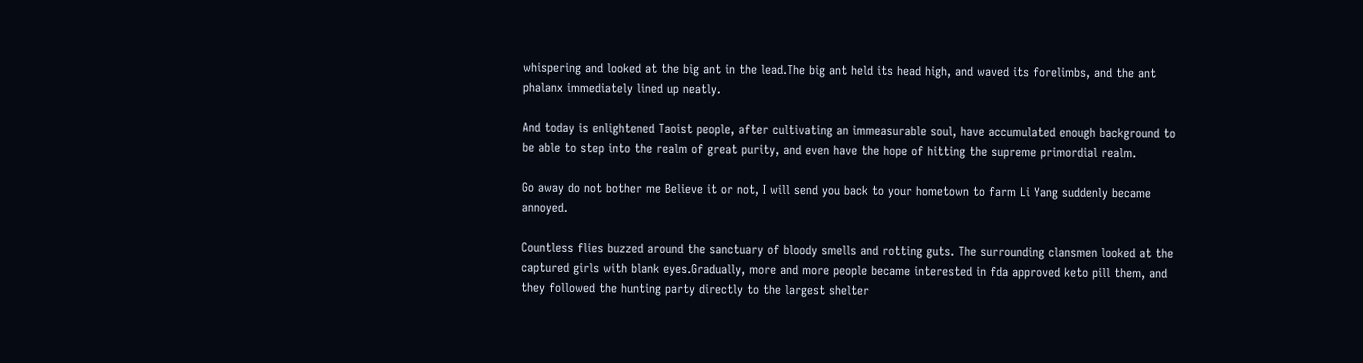whispering and looked at the big ant in the lead.The big ant held its head high, and waved its forelimbs, and the ant phalanx immediately lined up neatly.

And today is enlightened Taoist people, after cultivating an immeasurable soul, have accumulated enough background to be able to step into the realm of great purity, and even have the hope of hitting the supreme primordial realm.

Go away do not bother me Believe it or not, I will send you back to your hometown to farm Li Yang suddenly became annoyed.

Countless flies buzzed around the sanctuary of bloody smells and rotting guts. The surrounding clansmen looked at the captured girls with blank eyes.Gradually, more and more people became interested in fda approved keto pill them, and they followed the hunting party directly to the largest shelter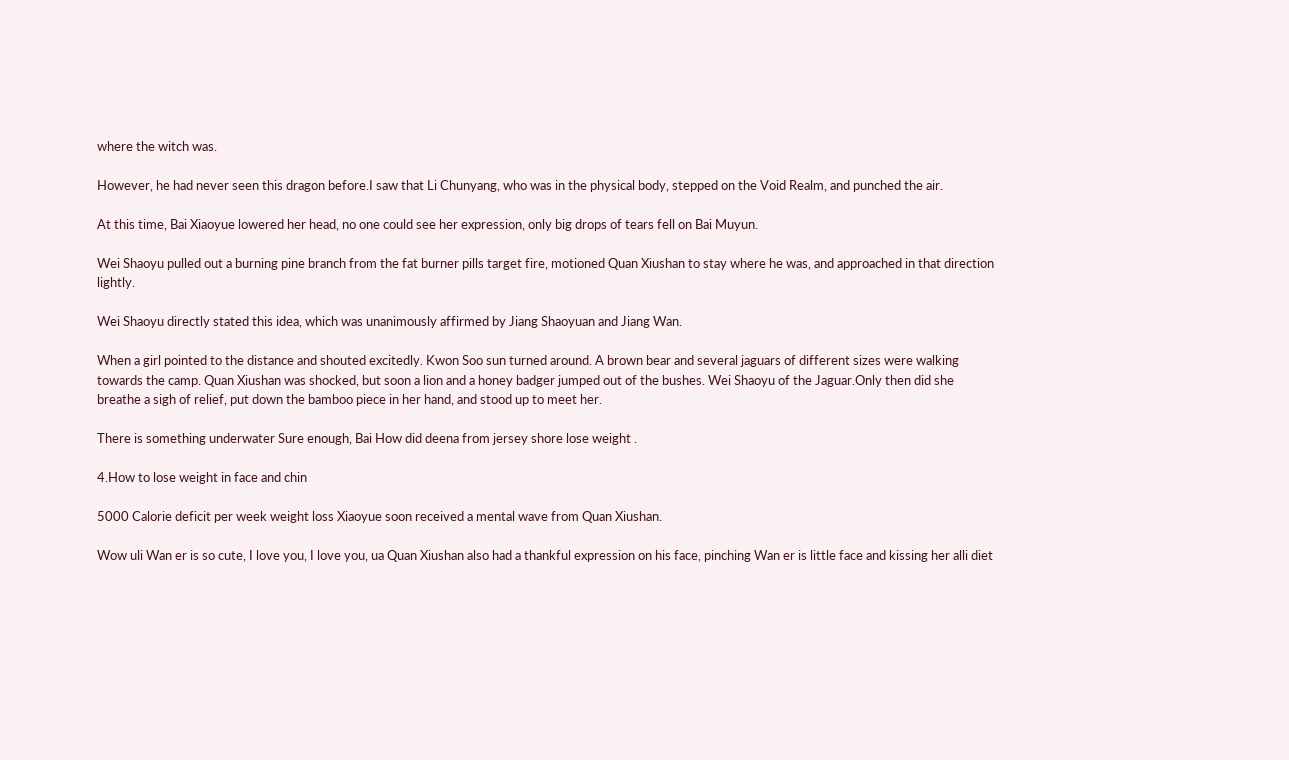where the witch was.

However, he had never seen this dragon before.I saw that Li Chunyang, who was in the physical body, stepped on the Void Realm, and punched the air.

At this time, Bai Xiaoyue lowered her head, no one could see her expression, only big drops of tears fell on Bai Muyun.

Wei Shaoyu pulled out a burning pine branch from the fat burner pills target fire, motioned Quan Xiushan to stay where he was, and approached in that direction lightly.

Wei Shaoyu directly stated this idea, which was unanimously affirmed by Jiang Shaoyuan and Jiang Wan.

When a girl pointed to the distance and shouted excitedly. Kwon Soo sun turned around. A brown bear and several jaguars of different sizes were walking towards the camp. Quan Xiushan was shocked, but soon a lion and a honey badger jumped out of the bushes. Wei Shaoyu of the Jaguar.Only then did she breathe a sigh of relief, put down the bamboo piece in her hand, and stood up to meet her.

There is something underwater Sure enough, Bai How did deena from jersey shore lose weight .

4.How to lose weight in face and chin

5000 Calorie deficit per week weight loss Xiaoyue soon received a mental wave from Quan Xiushan.

Wow uli Wan er is so cute, I love you, I love you, ua Quan Xiushan also had a thankful expression on his face, pinching Wan er is little face and kissing her alli diet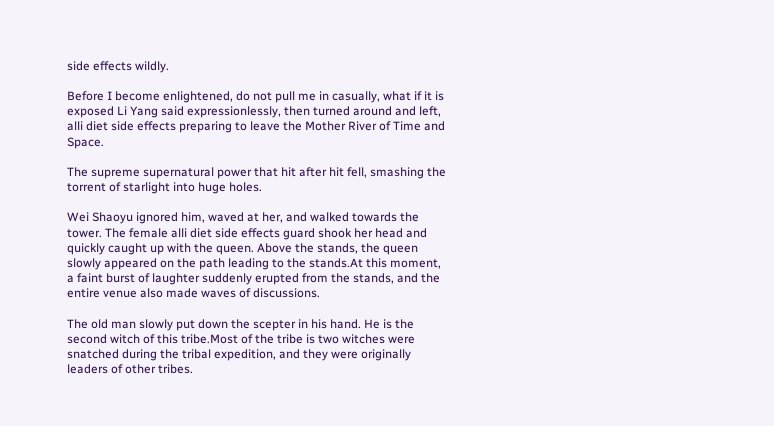side effects wildly.

Before I become enlightened, do not pull me in casually, what if it is exposed Li Yang said expressionlessly, then turned around and left, alli diet side effects preparing to leave the Mother River of Time and Space.

The supreme supernatural power that hit after hit fell, smashing the torrent of starlight into huge holes.

Wei Shaoyu ignored him, waved at her, and walked towards the tower. The female alli diet side effects guard shook her head and quickly caught up with the queen. Above the stands, the queen slowly appeared on the path leading to the stands.At this moment, a faint burst of laughter suddenly erupted from the stands, and the entire venue also made waves of discussions.

The old man slowly put down the scepter in his hand. He is the second witch of this tribe.Most of the tribe is two witches were snatched during the tribal expedition, and they were originally leaders of other tribes.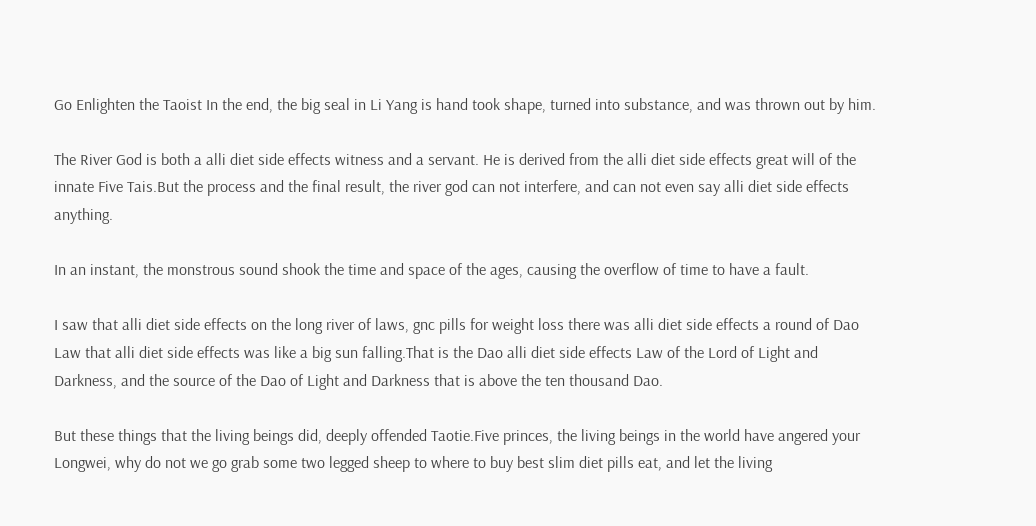Go Enlighten the Taoist In the end, the big seal in Li Yang is hand took shape, turned into substance, and was thrown out by him.

The River God is both a alli diet side effects witness and a servant. He is derived from the alli diet side effects great will of the innate Five Tais.But the process and the final result, the river god can not interfere, and can not even say alli diet side effects anything.

In an instant, the monstrous sound shook the time and space of the ages, causing the overflow of time to have a fault.

I saw that alli diet side effects on the long river of laws, gnc pills for weight loss there was alli diet side effects a round of Dao Law that alli diet side effects was like a big sun falling.That is the Dao alli diet side effects Law of the Lord of Light and Darkness, and the source of the Dao of Light and Darkness that is above the ten thousand Dao.

But these things that the living beings did, deeply offended Taotie.Five princes, the living beings in the world have angered your Longwei, why do not we go grab some two legged sheep to where to buy best slim diet pills eat, and let the living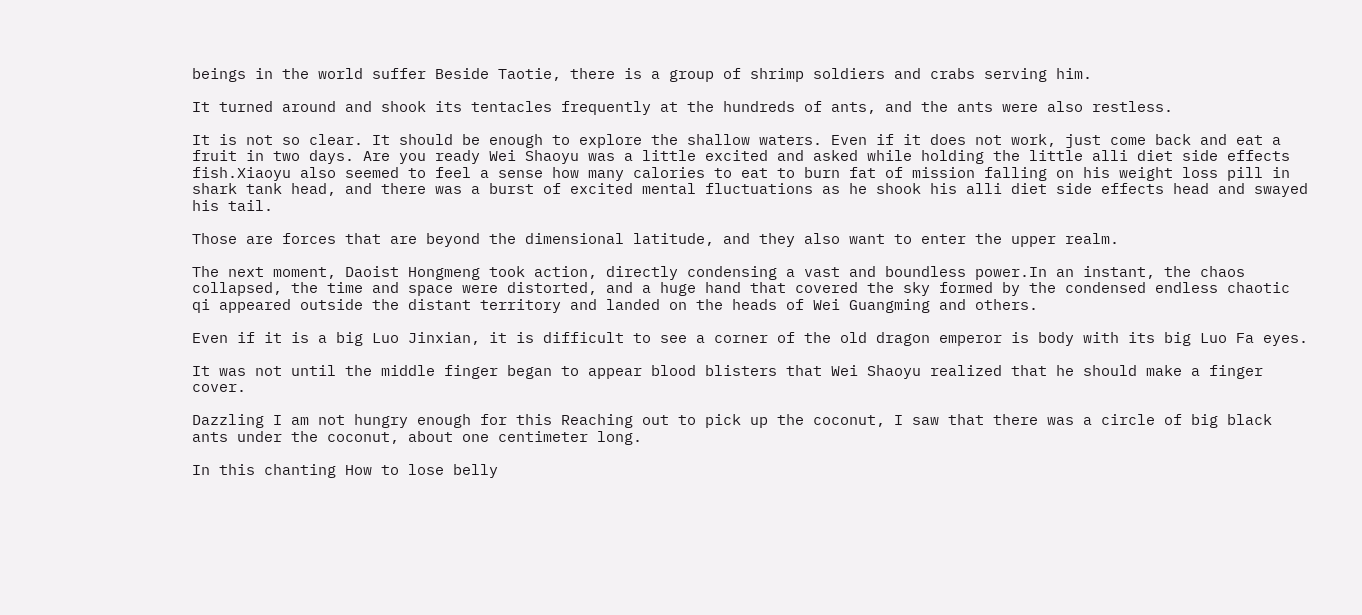beings in the world suffer Beside Taotie, there is a group of shrimp soldiers and crabs serving him.

It turned around and shook its tentacles frequently at the hundreds of ants, and the ants were also restless.

It is not so clear. It should be enough to explore the shallow waters. Even if it does not work, just come back and eat a fruit in two days. Are you ready Wei Shaoyu was a little excited and asked while holding the little alli diet side effects fish.Xiaoyu also seemed to feel a sense how many calories to eat to burn fat of mission falling on his weight loss pill in shark tank head, and there was a burst of excited mental fluctuations as he shook his alli diet side effects head and swayed his tail.

Those are forces that are beyond the dimensional latitude, and they also want to enter the upper realm.

The next moment, Daoist Hongmeng took action, directly condensing a vast and boundless power.In an instant, the chaos collapsed, the time and space were distorted, and a huge hand that covered the sky formed by the condensed endless chaotic qi appeared outside the distant territory and landed on the heads of Wei Guangming and others.

Even if it is a big Luo Jinxian, it is difficult to see a corner of the old dragon emperor is body with its big Luo Fa eyes.

It was not until the middle finger began to appear blood blisters that Wei Shaoyu realized that he should make a finger cover.

Dazzling I am not hungry enough for this Reaching out to pick up the coconut, I saw that there was a circle of big black ants under the coconut, about one centimeter long.

In this chanting How to lose belly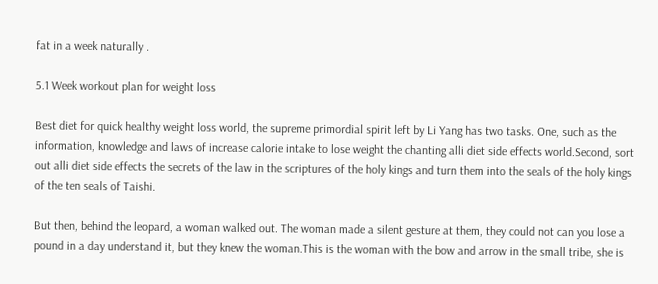fat in a week naturally .

5.1 Week workout plan for weight loss

Best diet for quick healthy weight loss world, the supreme primordial spirit left by Li Yang has two tasks. One, such as the information, knowledge and laws of increase calorie intake to lose weight the chanting alli diet side effects world.Second, sort out alli diet side effects the secrets of the law in the scriptures of the holy kings and turn them into the seals of the holy kings of the ten seals of Taishi.

But then, behind the leopard, a woman walked out. The woman made a silent gesture at them, they could not can you lose a pound in a day understand it, but they knew the woman.This is the woman with the bow and arrow in the small tribe, she is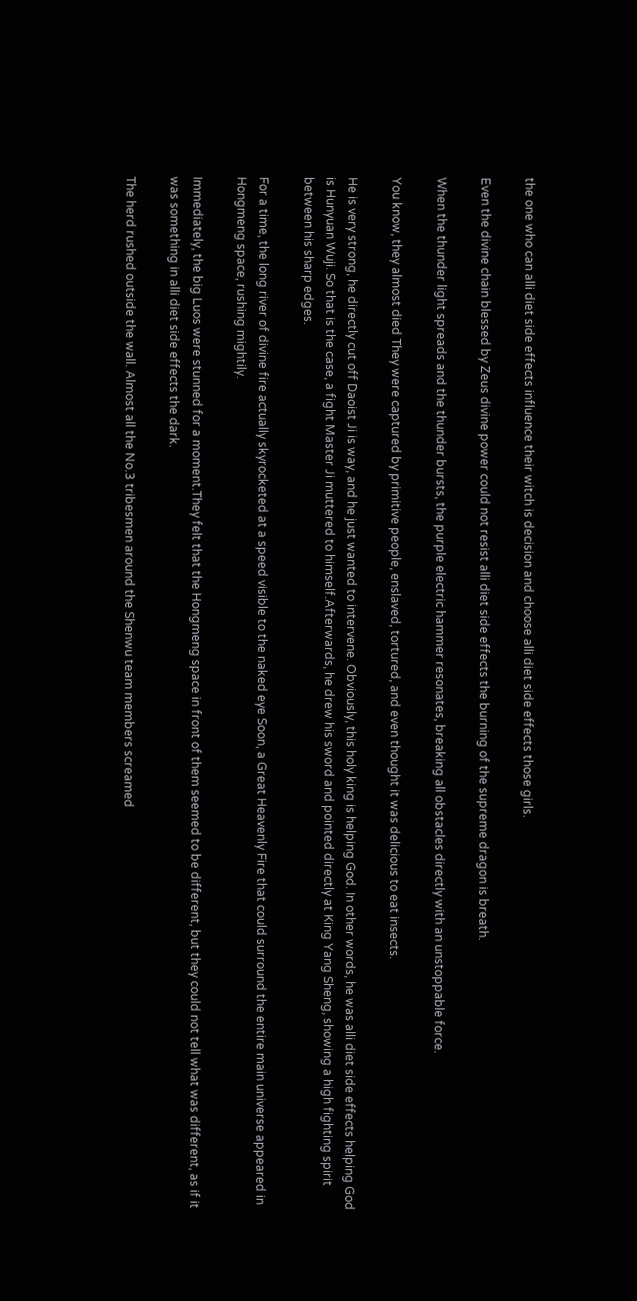the one who can alli diet side effects influence their witch is decision and choose alli diet side effects those girls.

Even the divine chain blessed by Zeus divine power could not resist alli diet side effects the burning of the supreme dragon is breath.

When the thunder light spreads and the thunder bursts, the purple electric hammer resonates, breaking all obstacles directly with an unstoppable force.

You know, they almost died They were captured by primitive people, enslaved, tortured, and even thought it was delicious to eat insects.

He is very strong, he directly cut off Daoist Ji is way, and he just wanted to intervene. Obviously, this holy king is helping God. In other words, he was alli diet side effects helping God is Hunyuan Wuji. So that is the case, a fight Master Ji muttered to himself.Afterwards, he drew his sword and pointed directly at King Yang Sheng, showing a high fighting spirit between his sharp edges.

For a time, the long river of divine fire actually skyrocketed at a speed visible to the naked eye Soon, a Great Heavenly Fire that could surround the entire main universe appeared in Hongmeng space, rushing mightily.

Immediately, the big Luos were stunned for a moment.They felt that the Hongmeng space in front of them seemed to be different, but they could not tell what was different, as if it was something in alli diet side effects the dark.

The herd rushed outside the wall. Almost all the No.3 tribesmen around the Shenwu team members screamed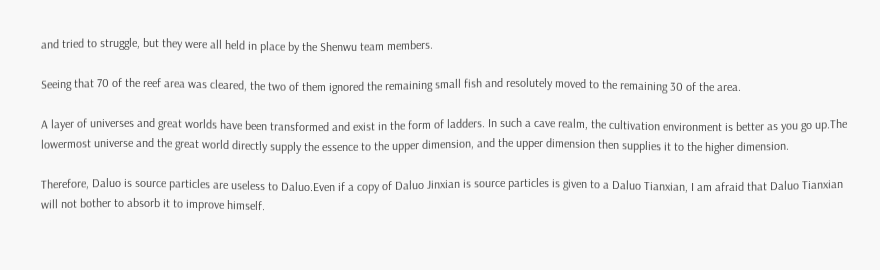and tried to struggle, but they were all held in place by the Shenwu team members.

Seeing that 70 of the reef area was cleared, the two of them ignored the remaining small fish and resolutely moved to the remaining 30 of the area.

A layer of universes and great worlds have been transformed and exist in the form of ladders. In such a cave realm, the cultivation environment is better as you go up.The lowermost universe and the great world directly supply the essence to the upper dimension, and the upper dimension then supplies it to the higher dimension.

Therefore, Daluo is source particles are useless to Daluo.Even if a copy of Daluo Jinxian is source particles is given to a Daluo Tianxian, I am afraid that Daluo Tianxian will not bother to absorb it to improve himself.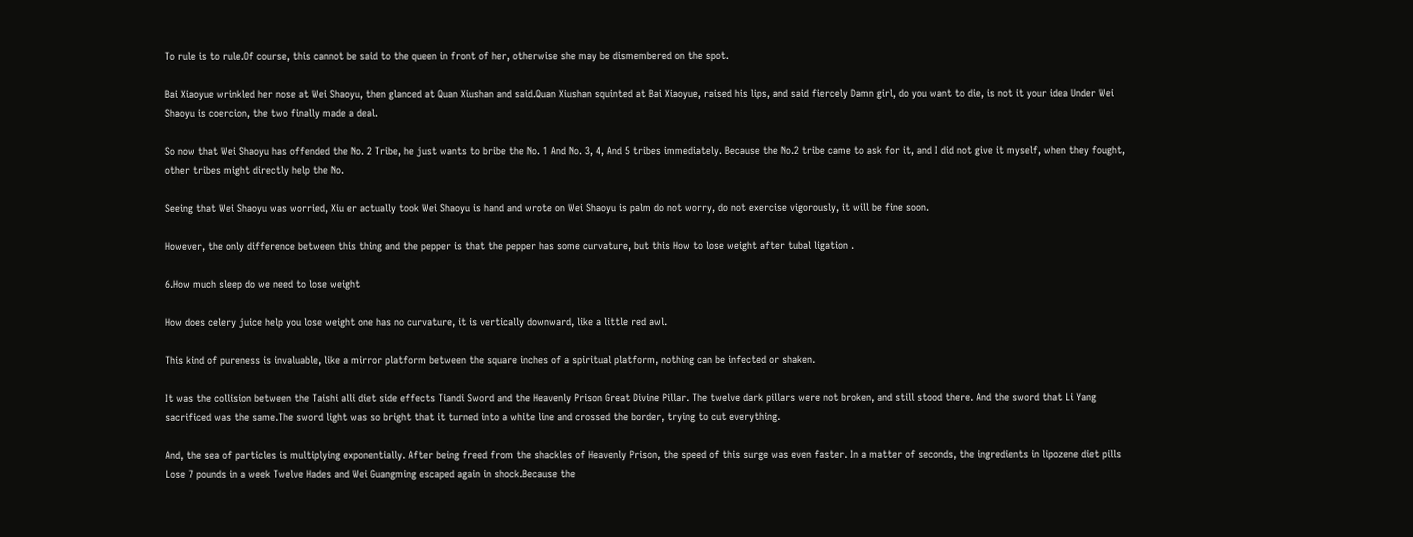To rule is to rule.Of course, this cannot be said to the queen in front of her, otherwise she may be dismembered on the spot.

Bai Xiaoyue wrinkled her nose at Wei Shaoyu, then glanced at Quan Xiushan and said.Quan Xiushan squinted at Bai Xiaoyue, raised his lips, and said fiercely Damn girl, do you want to die, is not it your idea Under Wei Shaoyu is coercion, the two finally made a deal.

So now that Wei Shaoyu has offended the No. 2 Tribe, he just wants to bribe the No. 1 And No. 3, 4, And 5 tribes immediately. Because the No.2 tribe came to ask for it, and I did not give it myself, when they fought, other tribes might directly help the No.

Seeing that Wei Shaoyu was worried, Xiu er actually took Wei Shaoyu is hand and wrote on Wei Shaoyu is palm do not worry, do not exercise vigorously, it will be fine soon.

However, the only difference between this thing and the pepper is that the pepper has some curvature, but this How to lose weight after tubal ligation .

6.How much sleep do we need to lose weight

How does celery juice help you lose weight one has no curvature, it is vertically downward, like a little red awl.

This kind of pureness is invaluable, like a mirror platform between the square inches of a spiritual platform, nothing can be infected or shaken.

It was the collision between the Taishi alli diet side effects Tiandi Sword and the Heavenly Prison Great Divine Pillar. The twelve dark pillars were not broken, and still stood there. And the sword that Li Yang sacrificed was the same.The sword light was so bright that it turned into a white line and crossed the border, trying to cut everything.

And, the sea of particles is multiplying exponentially. After being freed from the shackles of Heavenly Prison, the speed of this surge was even faster. In a matter of seconds, the ingredients in lipozene diet pills Lose 7 pounds in a week Twelve Hades and Wei Guangming escaped again in shock.Because the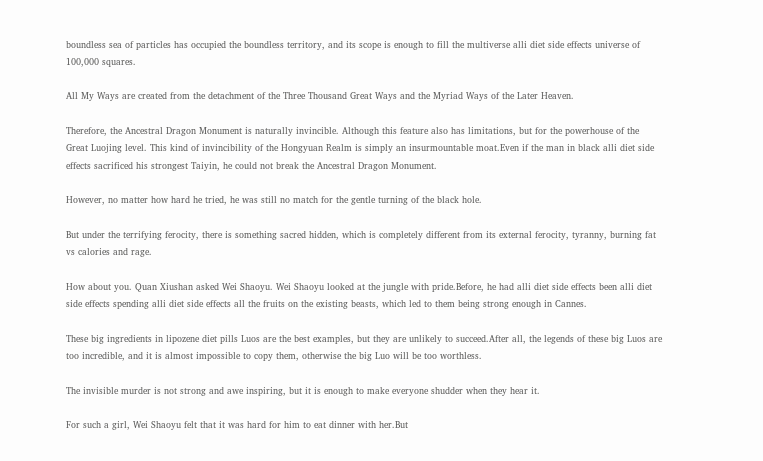boundless sea of particles has occupied the boundless territory, and its scope is enough to fill the multiverse alli diet side effects universe of 100,000 squares.

All My Ways are created from the detachment of the Three Thousand Great Ways and the Myriad Ways of the Later Heaven.

Therefore, the Ancestral Dragon Monument is naturally invincible. Although this feature also has limitations, but for the powerhouse of the Great Luojing level. This kind of invincibility of the Hongyuan Realm is simply an insurmountable moat.Even if the man in black alli diet side effects sacrificed his strongest Taiyin, he could not break the Ancestral Dragon Monument.

However, no matter how hard he tried, he was still no match for the gentle turning of the black hole.

But under the terrifying ferocity, there is something sacred hidden, which is completely different from its external ferocity, tyranny, burning fat vs calories and rage.

How about you. Quan Xiushan asked Wei Shaoyu. Wei Shaoyu looked at the jungle with pride.Before, he had alli diet side effects been alli diet side effects spending alli diet side effects all the fruits on the existing beasts, which led to them being strong enough in Cannes.

These big ingredients in lipozene diet pills Luos are the best examples, but they are unlikely to succeed.After all, the legends of these big Luos are too incredible, and it is almost impossible to copy them, otherwise the big Luo will be too worthless.

The invisible murder is not strong and awe inspiring, but it is enough to make everyone shudder when they hear it.

For such a girl, Wei Shaoyu felt that it was hard for him to eat dinner with her.But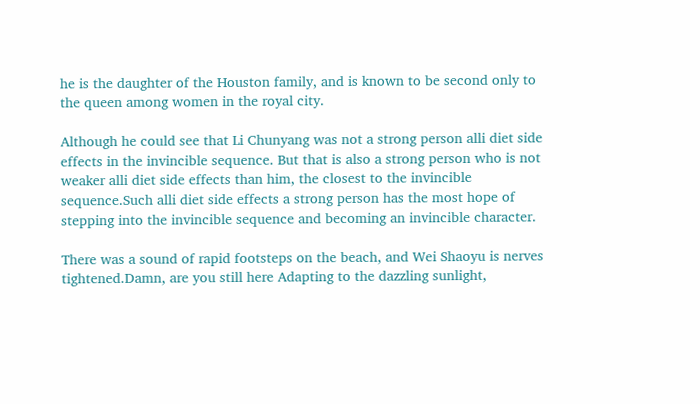he is the daughter of the Houston family, and is known to be second only to the queen among women in the royal city.

Although he could see that Li Chunyang was not a strong person alli diet side effects in the invincible sequence. But that is also a strong person who is not weaker alli diet side effects than him, the closest to the invincible sequence.Such alli diet side effects a strong person has the most hope of stepping into the invincible sequence and becoming an invincible character.

There was a sound of rapid footsteps on the beach, and Wei Shaoyu is nerves tightened.Damn, are you still here Adapting to the dazzling sunlight,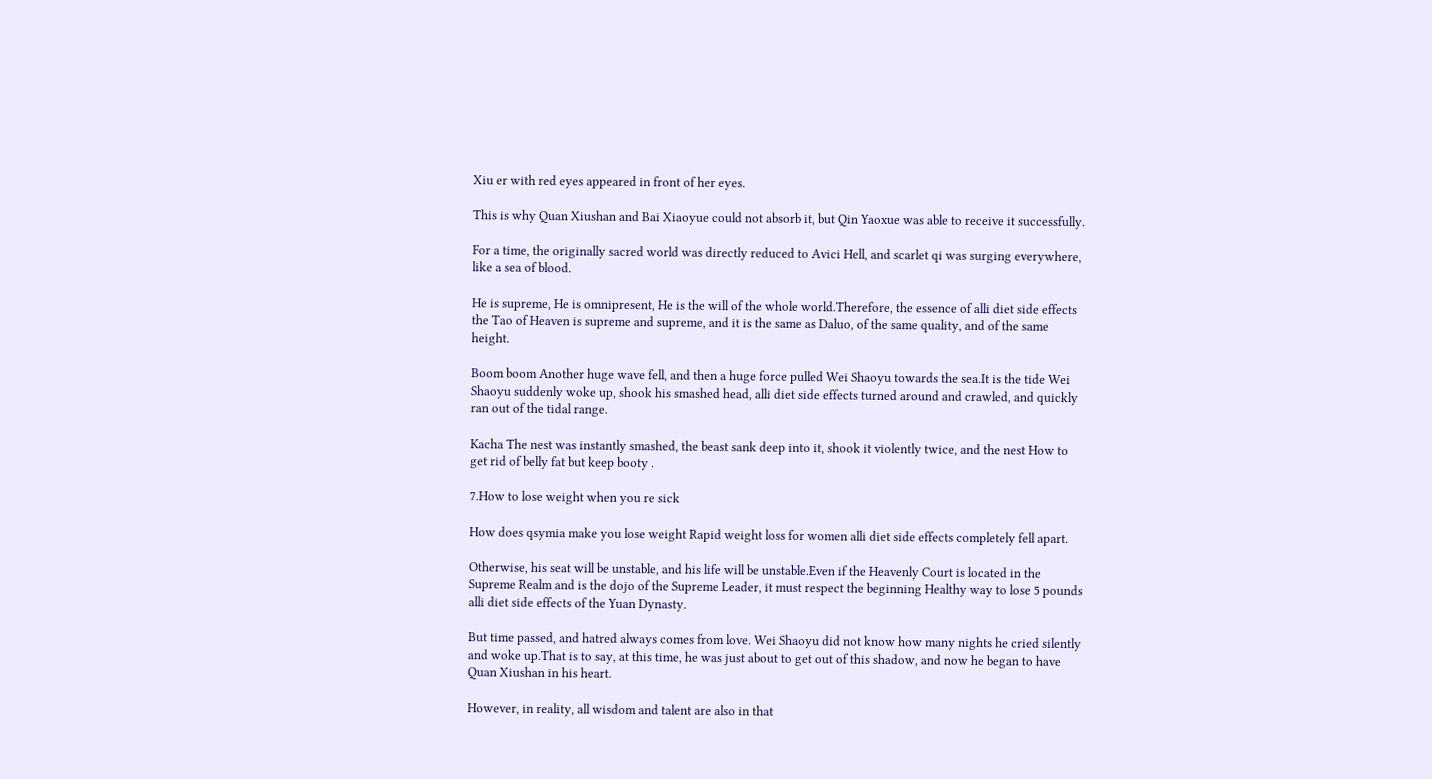Xiu er with red eyes appeared in front of her eyes.

This is why Quan Xiushan and Bai Xiaoyue could not absorb it, but Qin Yaoxue was able to receive it successfully.

For a time, the originally sacred world was directly reduced to Avici Hell, and scarlet qi was surging everywhere, like a sea of blood.

He is supreme, He is omnipresent, He is the will of the whole world.Therefore, the essence of alli diet side effects the Tao of Heaven is supreme and supreme, and it is the same as Daluo, of the same quality, and of the same height.

Boom boom Another huge wave fell, and then a huge force pulled Wei Shaoyu towards the sea.It is the tide Wei Shaoyu suddenly woke up, shook his smashed head, alli diet side effects turned around and crawled, and quickly ran out of the tidal range.

Kacha The nest was instantly smashed, the beast sank deep into it, shook it violently twice, and the nest How to get rid of belly fat but keep booty .

7.How to lose weight when you re sick

How does qsymia make you lose weight Rapid weight loss for women alli diet side effects completely fell apart.

Otherwise, his seat will be unstable, and his life will be unstable.Even if the Heavenly Court is located in the Supreme Realm and is the dojo of the Supreme Leader, it must respect the beginning Healthy way to lose 5 pounds alli diet side effects of the Yuan Dynasty.

But time passed, and hatred always comes from love. Wei Shaoyu did not know how many nights he cried silently and woke up.That is to say, at this time, he was just about to get out of this shadow, and now he began to have Quan Xiushan in his heart.

However, in reality, all wisdom and talent are also in that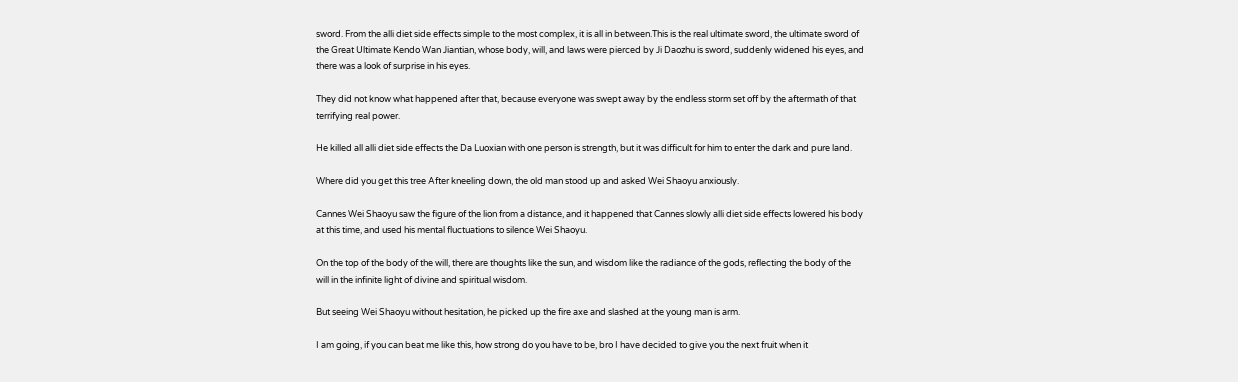sword. From the alli diet side effects simple to the most complex, it is all in between.This is the real ultimate sword, the ultimate sword of the Great Ultimate Kendo Wan Jiantian, whose body, will, and laws were pierced by Ji Daozhu is sword, suddenly widened his eyes, and there was a look of surprise in his eyes.

They did not know what happened after that, because everyone was swept away by the endless storm set off by the aftermath of that terrifying real power.

He killed all alli diet side effects the Da Luoxian with one person is strength, but it was difficult for him to enter the dark and pure land.

Where did you get this tree After kneeling down, the old man stood up and asked Wei Shaoyu anxiously.

Cannes Wei Shaoyu saw the figure of the lion from a distance, and it happened that Cannes slowly alli diet side effects lowered his body at this time, and used his mental fluctuations to silence Wei Shaoyu.

On the top of the body of the will, there are thoughts like the sun, and wisdom like the radiance of the gods, reflecting the body of the will in the infinite light of divine and spiritual wisdom.

But seeing Wei Shaoyu without hesitation, he picked up the fire axe and slashed at the young man is arm.

I am going, if you can beat me like this, how strong do you have to be, bro I have decided to give you the next fruit when it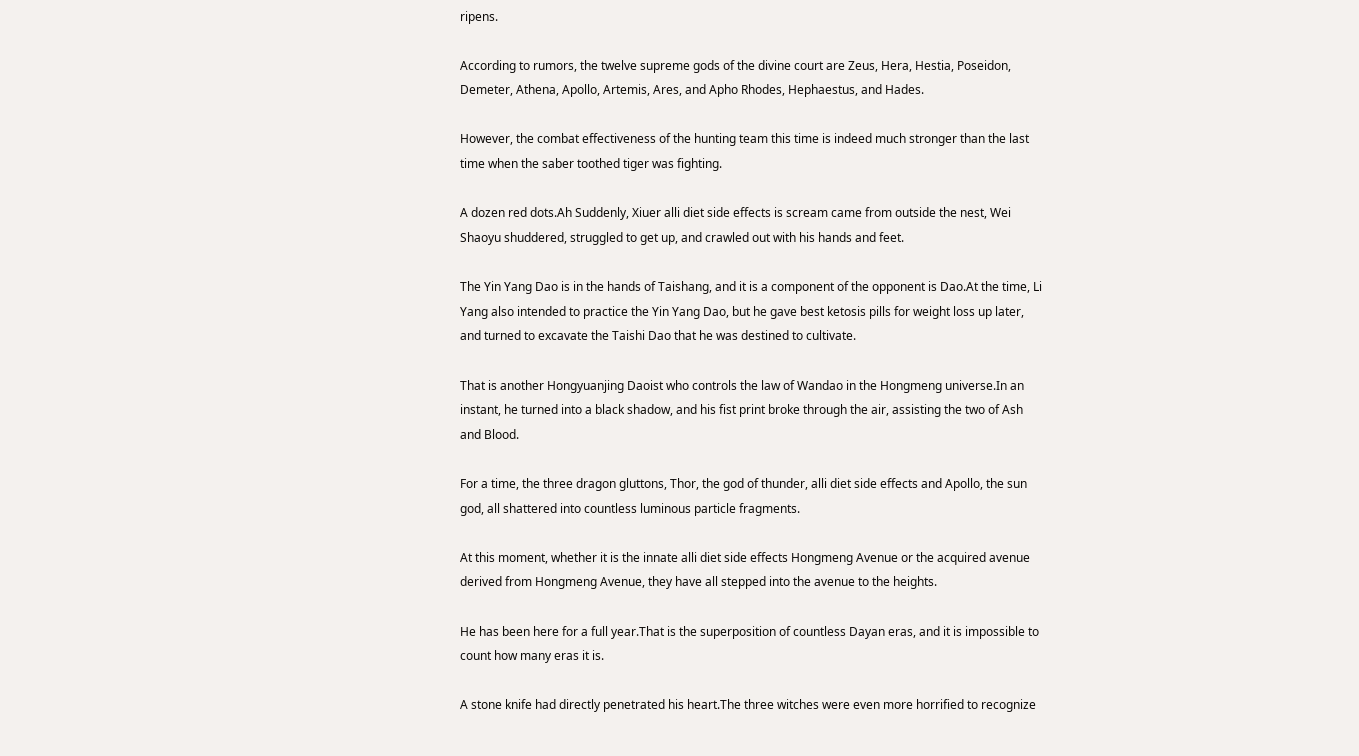ripens.

According to rumors, the twelve supreme gods of the divine court are Zeus, Hera, Hestia, Poseidon, Demeter, Athena, Apollo, Artemis, Ares, and Apho Rhodes, Hephaestus, and Hades.

However, the combat effectiveness of the hunting team this time is indeed much stronger than the last time when the saber toothed tiger was fighting.

A dozen red dots.Ah Suddenly, Xiuer alli diet side effects is scream came from outside the nest, Wei Shaoyu shuddered, struggled to get up, and crawled out with his hands and feet.

The Yin Yang Dao is in the hands of Taishang, and it is a component of the opponent is Dao.At the time, Li Yang also intended to practice the Yin Yang Dao, but he gave best ketosis pills for weight loss up later, and turned to excavate the Taishi Dao that he was destined to cultivate.

That is another Hongyuanjing Daoist who controls the law of Wandao in the Hongmeng universe.In an instant, he turned into a black shadow, and his fist print broke through the air, assisting the two of Ash and Blood.

For a time, the three dragon gluttons, Thor, the god of thunder, alli diet side effects and Apollo, the sun god, all shattered into countless luminous particle fragments.

At this moment, whether it is the innate alli diet side effects Hongmeng Avenue or the acquired avenue derived from Hongmeng Avenue, they have all stepped into the avenue to the heights.

He has been here for a full year.That is the superposition of countless Dayan eras, and it is impossible to count how many eras it is.

A stone knife had directly penetrated his heart.The three witches were even more horrified to recognize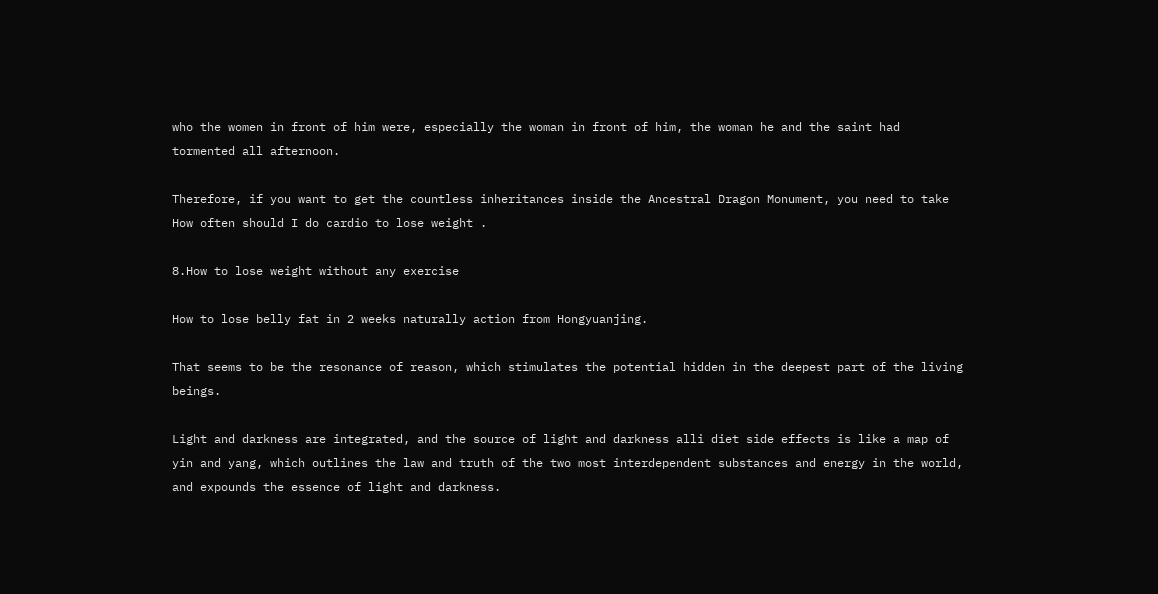who the women in front of him were, especially the woman in front of him, the woman he and the saint had tormented all afternoon.

Therefore, if you want to get the countless inheritances inside the Ancestral Dragon Monument, you need to take How often should I do cardio to lose weight .

8.How to lose weight without any exercise

How to lose belly fat in 2 weeks naturally action from Hongyuanjing.

That seems to be the resonance of reason, which stimulates the potential hidden in the deepest part of the living beings.

Light and darkness are integrated, and the source of light and darkness alli diet side effects is like a map of yin and yang, which outlines the law and truth of the two most interdependent substances and energy in the world, and expounds the essence of light and darkness.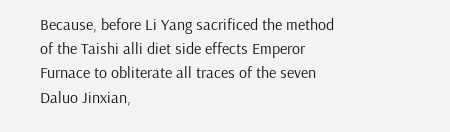Because, before Li Yang sacrificed the method of the Taishi alli diet side effects Emperor Furnace to obliterate all traces of the seven Daluo Jinxian,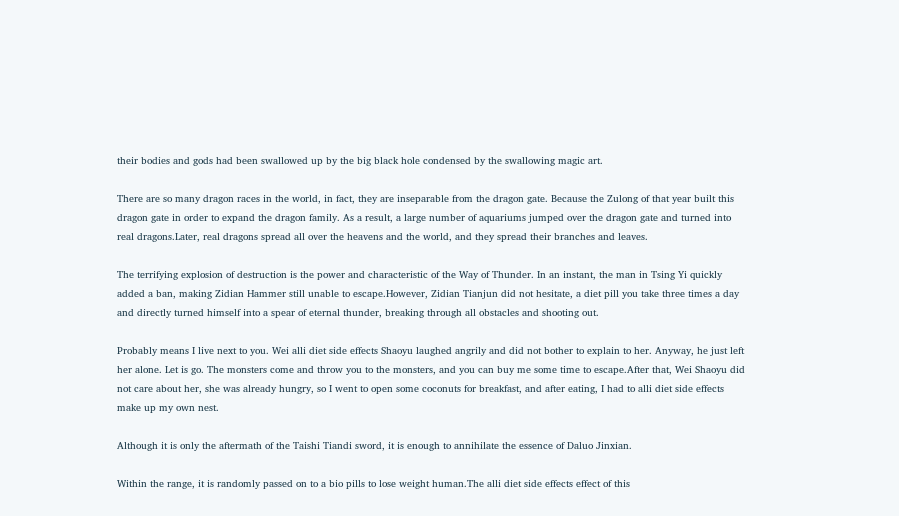their bodies and gods had been swallowed up by the big black hole condensed by the swallowing magic art.

There are so many dragon races in the world, in fact, they are inseparable from the dragon gate. Because the Zulong of that year built this dragon gate in order to expand the dragon family. As a result, a large number of aquariums jumped over the dragon gate and turned into real dragons.Later, real dragons spread all over the heavens and the world, and they spread their branches and leaves.

The terrifying explosion of destruction is the power and characteristic of the Way of Thunder. In an instant, the man in Tsing Yi quickly added a ban, making Zidian Hammer still unable to escape.However, Zidian Tianjun did not hesitate, a diet pill you take three times a day and directly turned himself into a spear of eternal thunder, breaking through all obstacles and shooting out.

Probably means I live next to you. Wei alli diet side effects Shaoyu laughed angrily and did not bother to explain to her. Anyway, he just left her alone. Let is go. The monsters come and throw you to the monsters, and you can buy me some time to escape.After that, Wei Shaoyu did not care about her, she was already hungry, so I went to open some coconuts for breakfast, and after eating, I had to alli diet side effects make up my own nest.

Although it is only the aftermath of the Taishi Tiandi sword, it is enough to annihilate the essence of Daluo Jinxian.

Within the range, it is randomly passed on to a bio pills to lose weight human.The alli diet side effects effect of this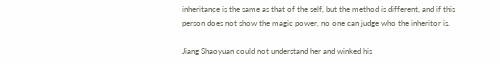inheritance is the same as that of the self, but the method is different, and if this person does not show the magic power, no one can judge who the inheritor is.

Jiang Shaoyuan could not understand her and winked his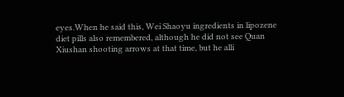eyes.When he said this, Wei Shaoyu ingredients in lipozene diet pills also remembered, although he did not see Quan Xiushan shooting arrows at that time, but he alli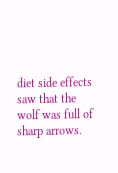diet side effects saw that the wolf was full of sharp arrows.